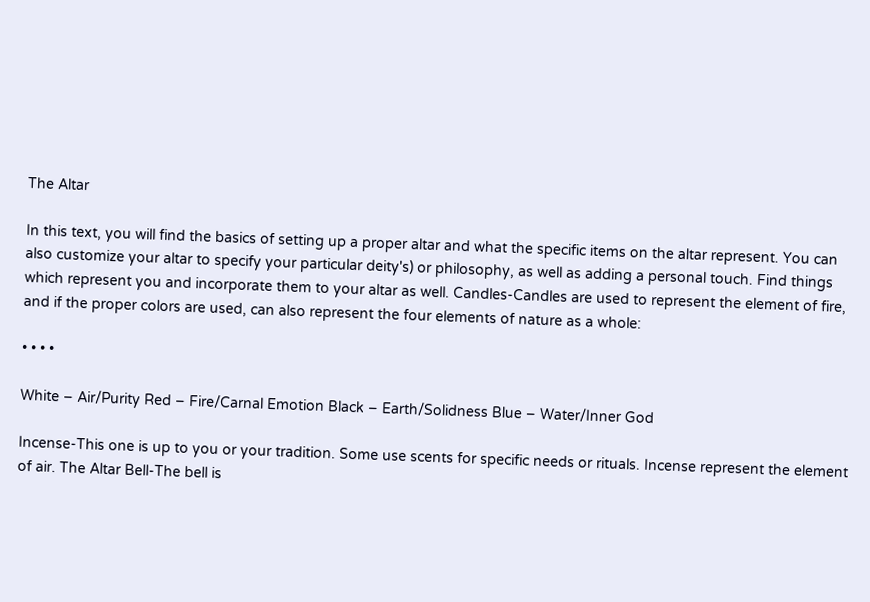The Altar

In this text, you will find the basics of setting up a proper altar and what the specific items on the altar represent. You can also customize your altar to specify your particular deity's) or philosophy, as well as adding a personal touch. Find things which represent you and incorporate them to your altar as well. Candles-Candles are used to represent the element of fire, and if the proper colors are used, can also represent the four elements of nature as a whole:

• • • •

White – Air/Purity Red – Fire/Carnal Emotion Black – Earth/Solidness Blue – Water/Inner God

Incense-This one is up to you or your tradition. Some use scents for specific needs or rituals. Incense represent the element of air. The Altar Bell-The bell is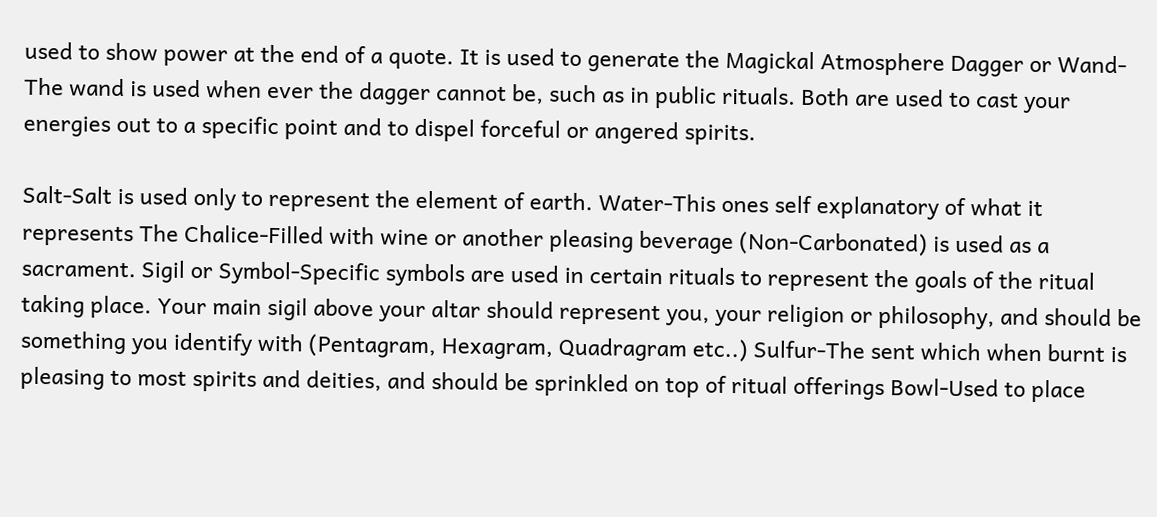used to show power at the end of a quote. It is used to generate the Magickal Atmosphere Dagger or Wand-The wand is used when ever the dagger cannot be, such as in public rituals. Both are used to cast your energies out to a specific point and to dispel forceful or angered spirits.

Salt-Salt is used only to represent the element of earth. Water-This ones self explanatory of what it represents The Chalice-Filled with wine or another pleasing beverage (Non-Carbonated) is used as a sacrament. Sigil or Symbol-Specific symbols are used in certain rituals to represent the goals of the ritual taking place. Your main sigil above your altar should represent you, your religion or philosophy, and should be something you identify with (Pentagram, Hexagram, Quadragram etc..) Sulfur-The sent which when burnt is pleasing to most spirits and deities, and should be sprinkled on top of ritual offerings Bowl-Used to place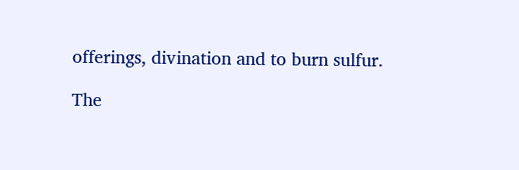offerings, divination and to burn sulfur.

The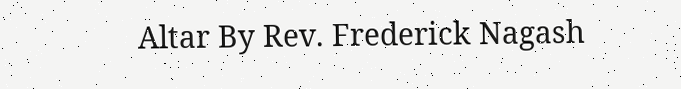Altar By Rev. Frederick Nagash